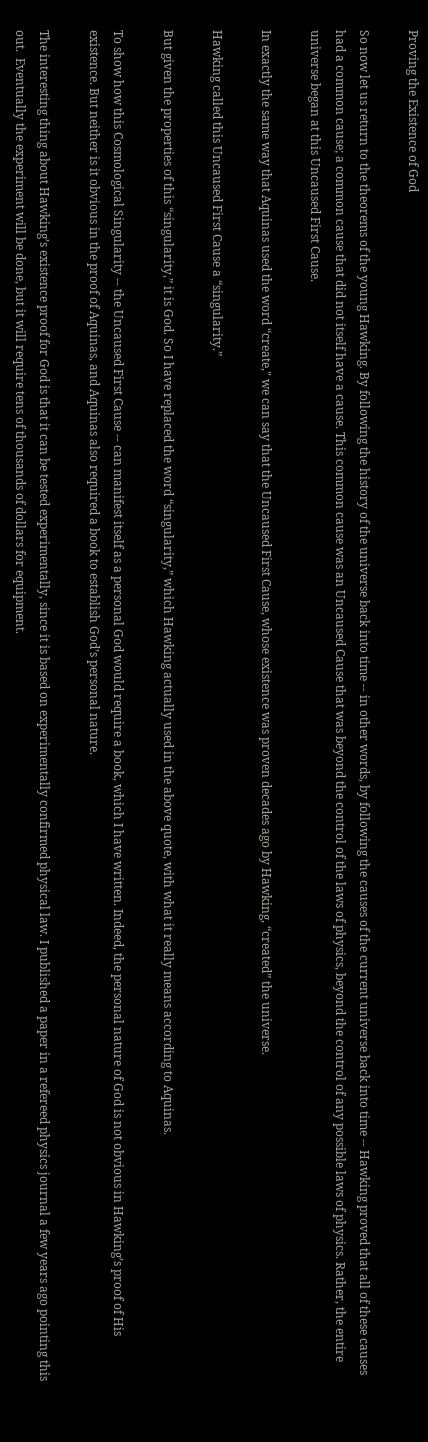Proving the Existence of God

So now let us return to the theorems of the young Hawking. By following the history of the universe back into time -- in other words, by following the causes of the current universe back into time -- Hawking proved that all of these causes had a common cause; a common cause that did not itself have a cause. This common cause was an Uncaused Cause that was beyond the control of the laws of physics, beyond the control of any possible laws of physics. Rather, the entire universe began at this Uncaused First Cause.

In exactly the same way that Aquinas used the word “create," we can say that the Uncaused First Cause, whose existence was proven decades ago by Hawking, “created” the universe.

Hawking called this Uncaused First Cause a “singularity.”

But given the properties of this “singularity,” it is God. So I have replaced the word “singularity,” which Hawking actually used in the above quote, with what it really means according to Aquinas.

To show how this Cosmological Singularity -- the Uncaused First Cause -- can manifest itself as a personal God would require a book, which I have written. Indeed, the personal nature of God is not obvious in Hawking’s proof of His existence. But neither is it obvious in the proof of Aquinas, and Aquinas also required a book to establish God’s personal nature.

The interesting thing about Hawking’s existence proof for God is that it can be tested experimentally, since it is based on experimentally confirmed physical law. I published a paper in a refereed physics journal a few years ago pointing this out.  Eventually the experiment will be done, but it will require tens of thousands of dollars for equipment.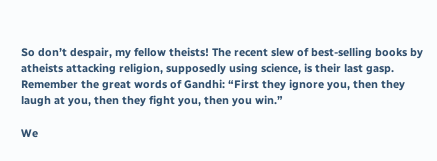So don’t despair, my fellow theists! The recent slew of best-selling books by atheists attacking religion, supposedly using science, is their last gasp. Remember the great words of Gandhi: “First they ignore you, then they laugh at you, then they fight you, then you win.”

We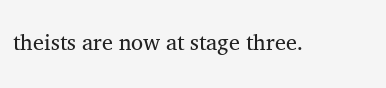theists are now at stage three.